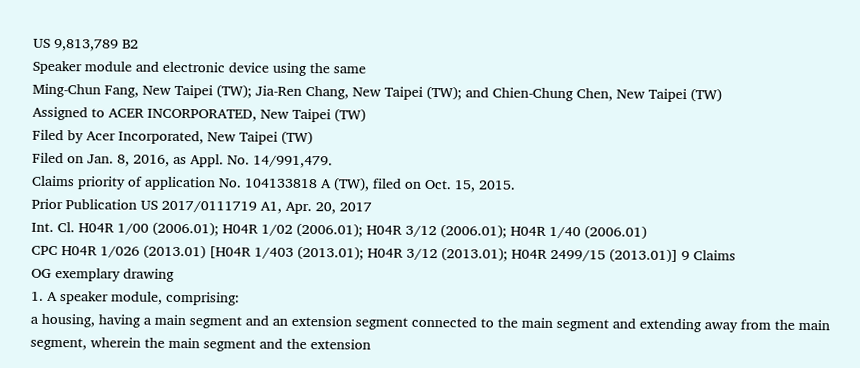US 9,813,789 B2
Speaker module and electronic device using the same
Ming-Chun Fang, New Taipei (TW); Jia-Ren Chang, New Taipei (TW); and Chien-Chung Chen, New Taipei (TW)
Assigned to ACER INCORPORATED, New Taipei (TW)
Filed by Acer Incorporated, New Taipei (TW)
Filed on Jan. 8, 2016, as Appl. No. 14/991,479.
Claims priority of application No. 104133818 A (TW), filed on Oct. 15, 2015.
Prior Publication US 2017/0111719 A1, Apr. 20, 2017
Int. Cl. H04R 1/00 (2006.01); H04R 1/02 (2006.01); H04R 3/12 (2006.01); H04R 1/40 (2006.01)
CPC H04R 1/026 (2013.01) [H04R 1/403 (2013.01); H04R 3/12 (2013.01); H04R 2499/15 (2013.01)] 9 Claims
OG exemplary drawing
1. A speaker module, comprising:
a housing, having a main segment and an extension segment connected to the main segment and extending away from the main segment, wherein the main segment and the extension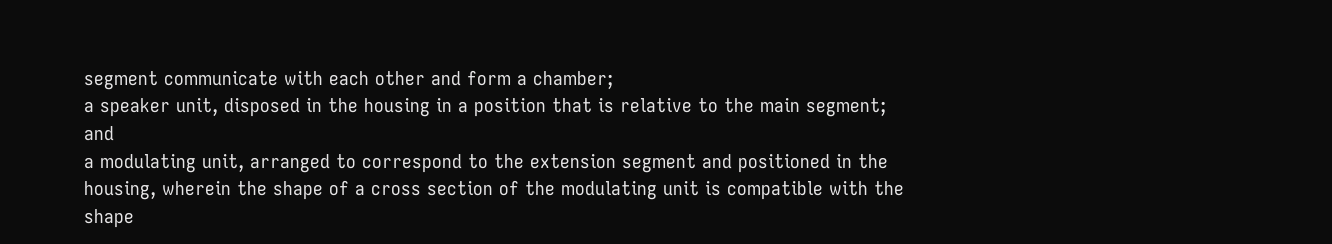segment communicate with each other and form a chamber;
a speaker unit, disposed in the housing in a position that is relative to the main segment; and
a modulating unit, arranged to correspond to the extension segment and positioned in the housing, wherein the shape of a cross section of the modulating unit is compatible with the shape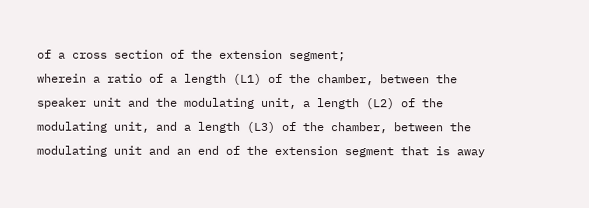of a cross section of the extension segment;
wherein a ratio of a length (L1) of the chamber, between the speaker unit and the modulating unit, a length (L2) of the modulating unit, and a length (L3) of the chamber, between the modulating unit and an end of the extension segment that is away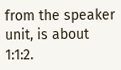from the speaker unit, is about 1:1:2.